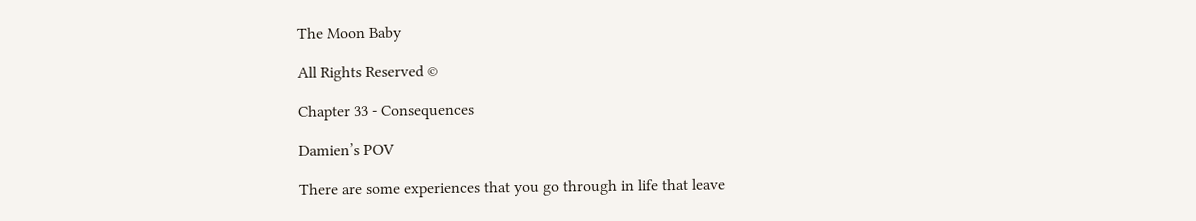The Moon Baby

All Rights Reserved ©

Chapter 33 - Consequences

Damien’s POV

There are some experiences that you go through in life that leave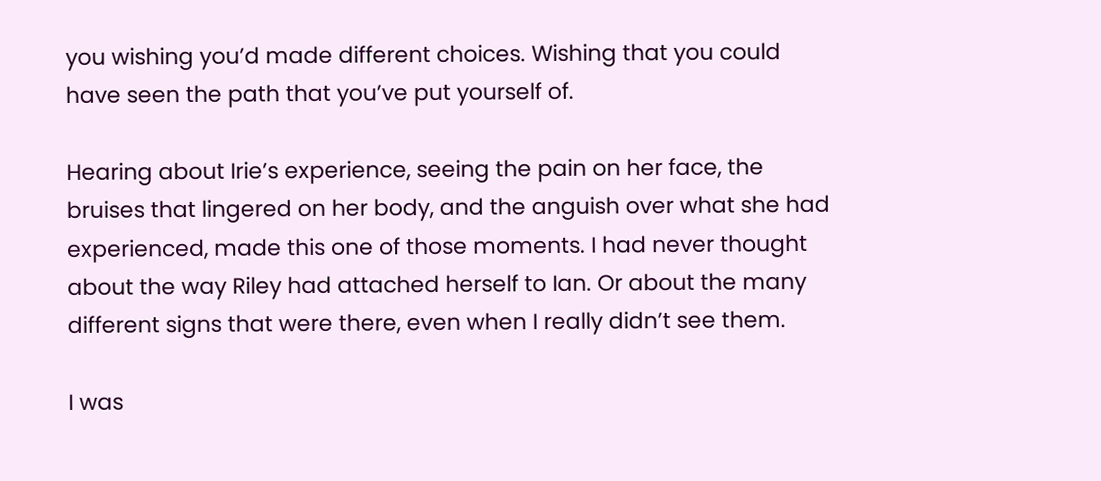you wishing you’d made different choices. Wishing that you could have seen the path that you’ve put yourself of.

Hearing about Irie’s experience, seeing the pain on her face, the bruises that lingered on her body, and the anguish over what she had experienced, made this one of those moments. I had never thought about the way Riley had attached herself to Ian. Or about the many different signs that were there, even when I really didn’t see them.

I was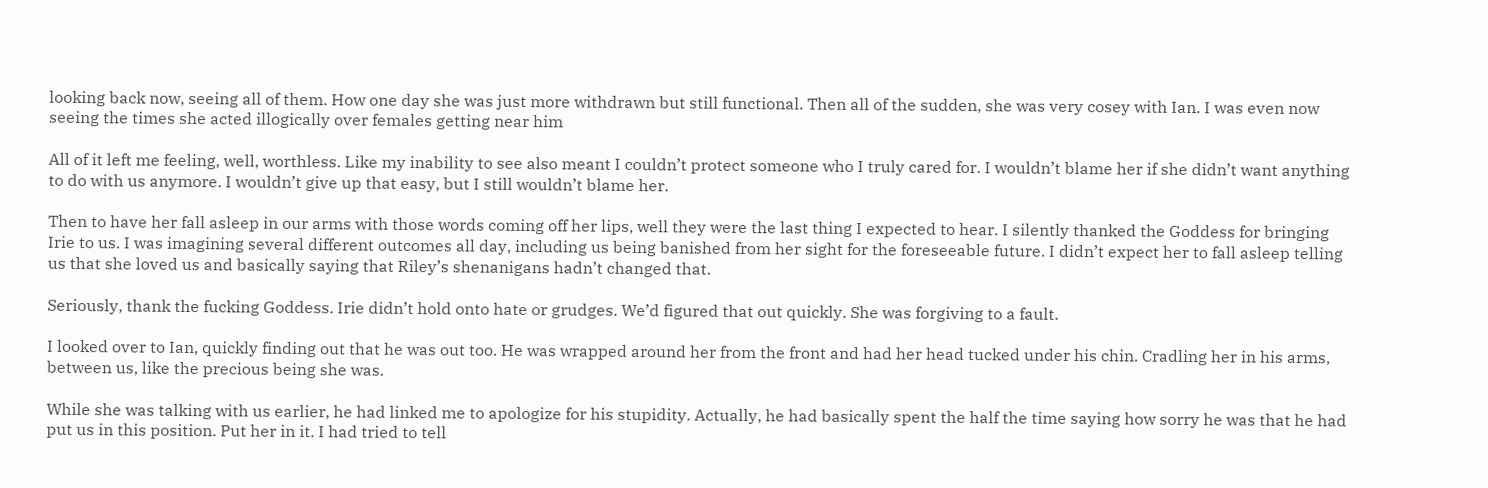looking back now, seeing all of them. How one day she was just more withdrawn but still functional. Then all of the sudden, she was very cosey with Ian. I was even now seeing the times she acted illogically over females getting near him

All of it left me feeling, well, worthless. Like my inability to see also meant I couldn’t protect someone who I truly cared for. I wouldn’t blame her if she didn’t want anything to do with us anymore. I wouldn’t give up that easy, but I still wouldn’t blame her.

Then to have her fall asleep in our arms with those words coming off her lips, well they were the last thing I expected to hear. I silently thanked the Goddess for bringing Irie to us. I was imagining several different outcomes all day, including us being banished from her sight for the foreseeable future. I didn’t expect her to fall asleep telling us that she loved us and basically saying that Riley’s shenanigans hadn’t changed that.

Seriously, thank the fucking Goddess. Irie didn’t hold onto hate or grudges. We’d figured that out quickly. She was forgiving to a fault.

I looked over to Ian, quickly finding out that he was out too. He was wrapped around her from the front and had her head tucked under his chin. Cradling her in his arms, between us, like the precious being she was.

While she was talking with us earlier, he had linked me to apologize for his stupidity. Actually, he had basically spent the half the time saying how sorry he was that he had put us in this position. Put her in it. I had tried to tell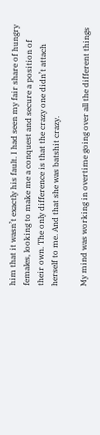him that it wasn’t exactly his fault. I had seen my fair share of hungry females, looking to make me a conquest and secure a position of their own. The only difference is that the crazy one didn’t attach herself to me. And that she was batshit crazy.

My mind was working in overtime going over all the different things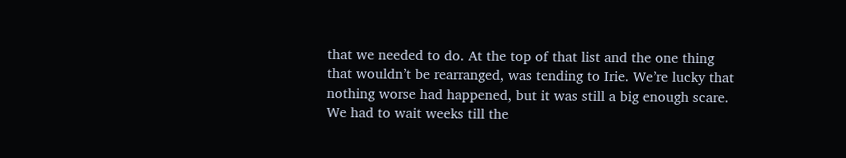that we needed to do. At the top of that list and the one thing that wouldn’t be rearranged, was tending to Irie. We’re lucky that nothing worse had happened, but it was still a big enough scare. We had to wait weeks till the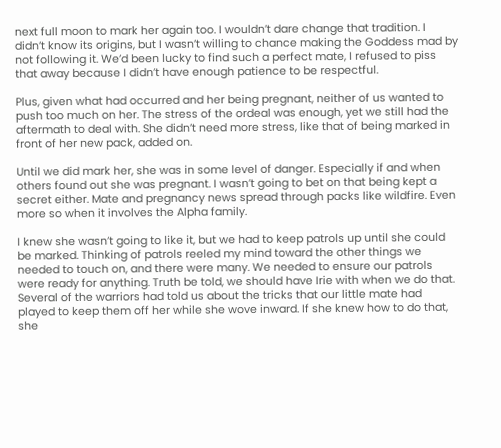next full moon to mark her again too. I wouldn’t dare change that tradition. I didn’t know its origins, but I wasn’t willing to chance making the Goddess mad by not following it. We’d been lucky to find such a perfect mate, I refused to piss that away because I didn’t have enough patience to be respectful.

Plus, given what had occurred and her being pregnant, neither of us wanted to push too much on her. The stress of the ordeal was enough, yet we still had the aftermath to deal with. She didn’t need more stress, like that of being marked in front of her new pack, added on.

Until we did mark her, she was in some level of danger. Especially if and when others found out she was pregnant. I wasn’t going to bet on that being kept a secret either. Mate and pregnancy news spread through packs like wildfire. Even more so when it involves the Alpha family.

I knew she wasn’t going to like it, but we had to keep patrols up until she could be marked. Thinking of patrols reeled my mind toward the other things we needed to touch on, and there were many. We needed to ensure our patrols were ready for anything. Truth be told, we should have Irie with when we do that. Several of the warriors had told us about the tricks that our little mate had played to keep them off her while she wove inward. If she knew how to do that, she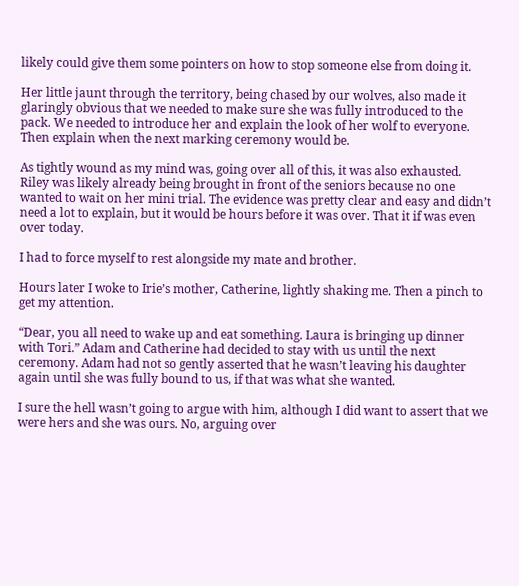likely could give them some pointers on how to stop someone else from doing it.

Her little jaunt through the territory, being chased by our wolves, also made it glaringly obvious that we needed to make sure she was fully introduced to the pack. We needed to introduce her and explain the look of her wolf to everyone. Then explain when the next marking ceremony would be.

As tightly wound as my mind was, going over all of this, it was also exhausted. Riley was likely already being brought in front of the seniors because no one wanted to wait on her mini trial. The evidence was pretty clear and easy and didn’t need a lot to explain, but it would be hours before it was over. That it if was even over today.

I had to force myself to rest alongside my mate and brother.

Hours later I woke to Irie’s mother, Catherine, lightly shaking me. Then a pinch to get my attention.

“Dear, you all need to wake up and eat something. Laura is bringing up dinner with Tori.” Adam and Catherine had decided to stay with us until the next ceremony. Adam had not so gently asserted that he wasn’t leaving his daughter again until she was fully bound to us, if that was what she wanted.

I sure the hell wasn’t going to argue with him, although I did want to assert that we were hers and she was ours. No, arguing over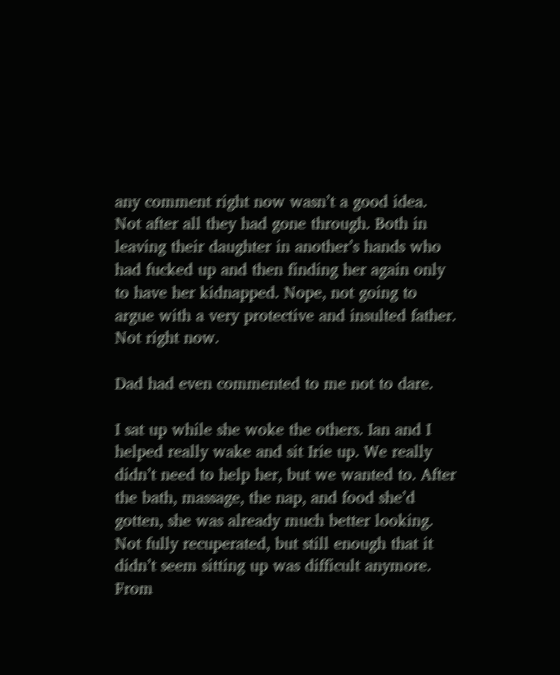any comment right now wasn’t a good idea. Not after all they had gone through. Both in leaving their daughter in another’s hands who had fucked up and then finding her again only to have her kidnapped. Nope, not going to argue with a very protective and insulted father. Not right now.

Dad had even commented to me not to dare.

I sat up while she woke the others. Ian and I helped really wake and sit Irie up. We really didn’t need to help her, but we wanted to. After the bath, massage, the nap, and food she’d gotten, she was already much better looking. Not fully recuperated, but still enough that it didn’t seem sitting up was difficult anymore. From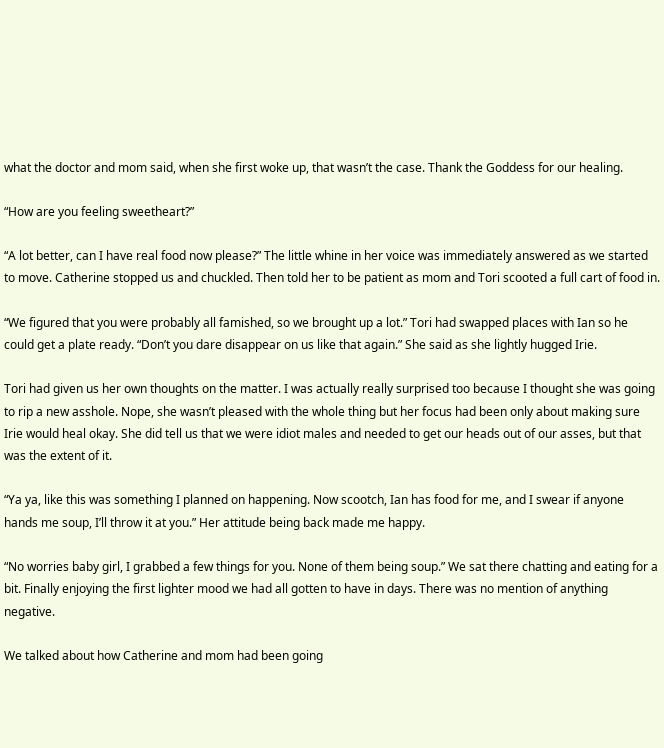what the doctor and mom said, when she first woke up, that wasn’t the case. Thank the Goddess for our healing.

“How are you feeling sweetheart?”

“A lot better, can I have real food now please?” The little whine in her voice was immediately answered as we started to move. Catherine stopped us and chuckled. Then told her to be patient as mom and Tori scooted a full cart of food in.

“We figured that you were probably all famished, so we brought up a lot.” Tori had swapped places with Ian so he could get a plate ready. “Don’t you dare disappear on us like that again.” She said as she lightly hugged Irie.

Tori had given us her own thoughts on the matter. I was actually really surprised too because I thought she was going to rip a new asshole. Nope, she wasn’t pleased with the whole thing but her focus had been only about making sure Irie would heal okay. She did tell us that we were idiot males and needed to get our heads out of our asses, but that was the extent of it.

“Ya ya, like this was something I planned on happening. Now scootch, Ian has food for me, and I swear if anyone hands me soup, I’ll throw it at you.” Her attitude being back made me happy.

“No worries baby girl, I grabbed a few things for you. None of them being soup.” We sat there chatting and eating for a bit. Finally enjoying the first lighter mood we had all gotten to have in days. There was no mention of anything negative.

We talked about how Catherine and mom had been going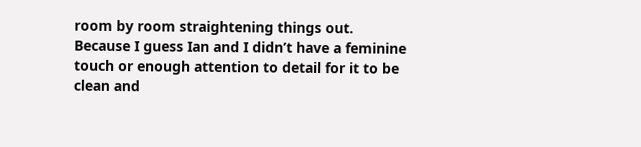room by room straightening things out. Because I guess Ian and I didn’t have a feminine touch or enough attention to detail for it to be clean and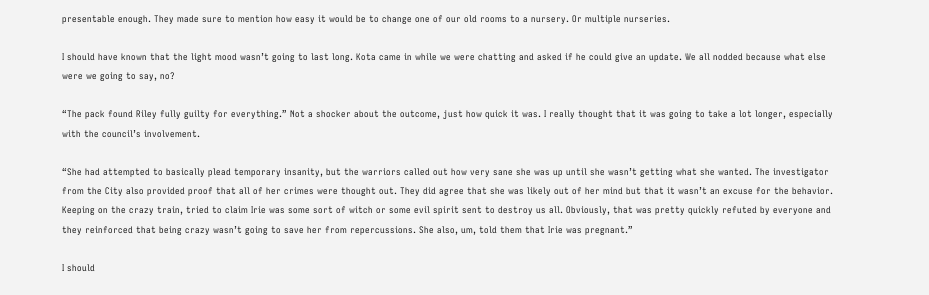presentable enough. They made sure to mention how easy it would be to change one of our old rooms to a nursery. Or multiple nurseries.

I should have known that the light mood wasn’t going to last long. Kota came in while we were chatting and asked if he could give an update. We all nodded because what else were we going to say, no?

“The pack found Riley fully guilty for everything.” Not a shocker about the outcome, just how quick it was. I really thought that it was going to take a lot longer, especially with the council’s involvement.

“She had attempted to basically plead temporary insanity, but the warriors called out how very sane she was up until she wasn’t getting what she wanted. The investigator from the City also provided proof that all of her crimes were thought out. They did agree that she was likely out of her mind but that it wasn’t an excuse for the behavior. Keeping on the crazy train, tried to claim Irie was some sort of witch or some evil spirit sent to destroy us all. Obviously, that was pretty quickly refuted by everyone and they reinforced that being crazy wasn’t going to save her from repercussions. She also, um, told them that Irie was pregnant.”

I should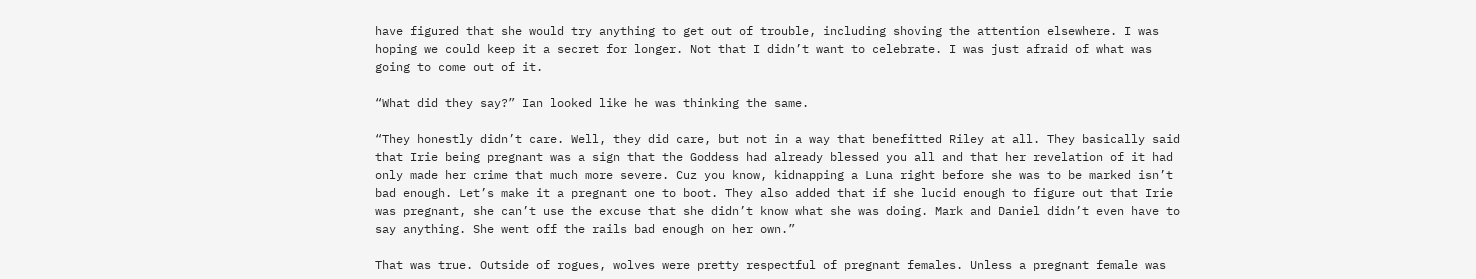have figured that she would try anything to get out of trouble, including shoving the attention elsewhere. I was hoping we could keep it a secret for longer. Not that I didn’t want to celebrate. I was just afraid of what was going to come out of it.

“What did they say?” Ian looked like he was thinking the same.

“They honestly didn’t care. Well, they did care, but not in a way that benefitted Riley at all. They basically said that Irie being pregnant was a sign that the Goddess had already blessed you all and that her revelation of it had only made her crime that much more severe. Cuz you know, kidnapping a Luna right before she was to be marked isn’t bad enough. Let’s make it a pregnant one to boot. They also added that if she lucid enough to figure out that Irie was pregnant, she can’t use the excuse that she didn’t know what she was doing. Mark and Daniel didn’t even have to say anything. She went off the rails bad enough on her own.”

That was true. Outside of rogues, wolves were pretty respectful of pregnant females. Unless a pregnant female was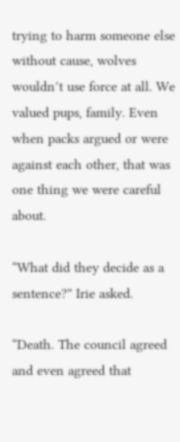trying to harm someone else without cause, wolves wouldn’t use force at all. We valued pups, family. Even when packs argued or were against each other, that was one thing we were careful about.

“What did they decide as a sentence?” Irie asked.

“Death. The council agreed and even agreed that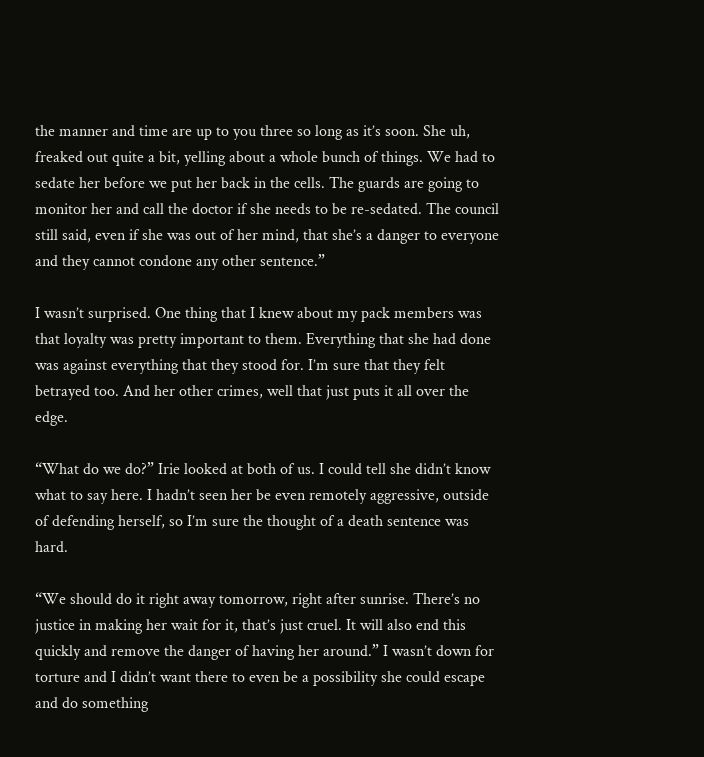the manner and time are up to you three so long as it’s soon. She uh, freaked out quite a bit, yelling about a whole bunch of things. We had to sedate her before we put her back in the cells. The guards are going to monitor her and call the doctor if she needs to be re-sedated. The council still said, even if she was out of her mind, that she’s a danger to everyone and they cannot condone any other sentence.”

I wasn’t surprised. One thing that I knew about my pack members was that loyalty was pretty important to them. Everything that she had done was against everything that they stood for. I’m sure that they felt betrayed too. And her other crimes, well that just puts it all over the edge.

“What do we do?” Irie looked at both of us. I could tell she didn’t know what to say here. I hadn’t seen her be even remotely aggressive, outside of defending herself, so I’m sure the thought of a death sentence was hard.

“We should do it right away tomorrow, right after sunrise. There’s no justice in making her wait for it, that’s just cruel. It will also end this quickly and remove the danger of having her around.” I wasn’t down for torture and I didn’t want there to even be a possibility she could escape and do something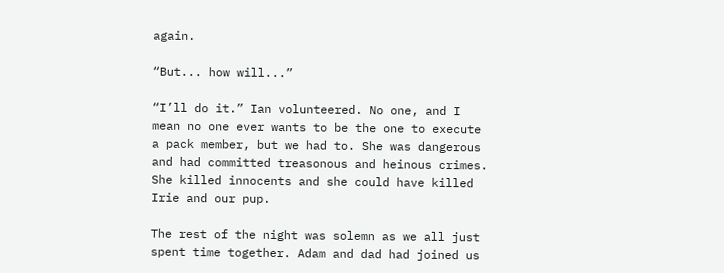again.

“But... how will...”

“I’ll do it.” Ian volunteered. No one, and I mean no one ever wants to be the one to execute a pack member, but we had to. She was dangerous and had committed treasonous and heinous crimes. She killed innocents and she could have killed Irie and our pup.

The rest of the night was solemn as we all just spent time together. Adam and dad had joined us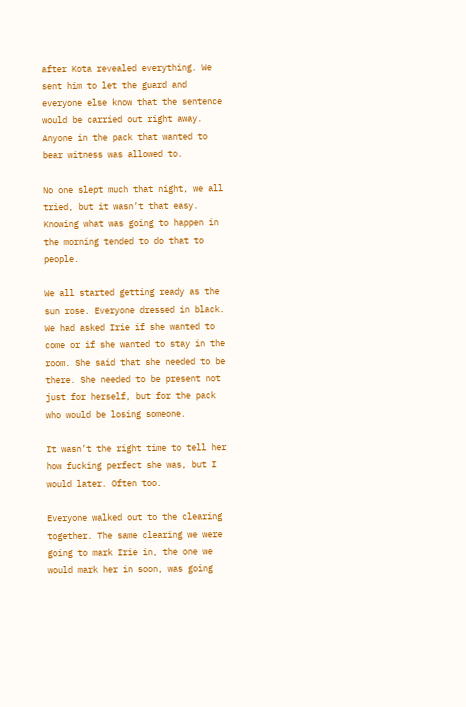after Kota revealed everything. We sent him to let the guard and everyone else know that the sentence would be carried out right away. Anyone in the pack that wanted to bear witness was allowed to.

No one slept much that night, we all tried, but it wasn’t that easy. Knowing what was going to happen in the morning tended to do that to people.

We all started getting ready as the sun rose. Everyone dressed in black. We had asked Irie if she wanted to come or if she wanted to stay in the room. She said that she needed to be there. She needed to be present not just for herself, but for the pack who would be losing someone.

It wasn’t the right time to tell her how fucking perfect she was, but I would later. Often too.

Everyone walked out to the clearing together. The same clearing we were going to mark Irie in, the one we would mark her in soon, was going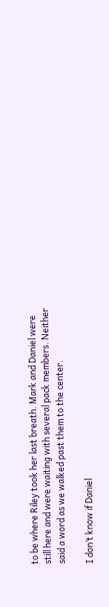to be where Riley took her last breath. Mark and Daniel were still here and were waiting with several pack members. Neither said a word as we walked past them to the center.

I don’t know if Daniel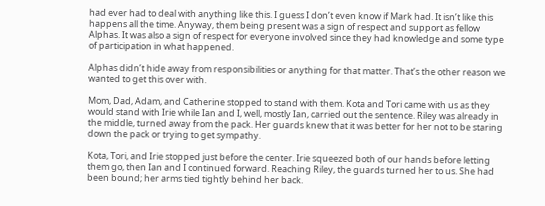had ever had to deal with anything like this. I guess I don’t even know if Mark had. It isn’t like this happens all the time. Anyway, them being present was a sign of respect and support as fellow Alphas. It was also a sign of respect for everyone involved since they had knowledge and some type of participation in what happened.

Alphas didn’t hide away from responsibilities or anything for that matter. That’s the other reason we wanted to get this over with.

Mom, Dad, Adam, and Catherine stopped to stand with them. Kota and Tori came with us as they would stand with Irie while Ian and I, well, mostly Ian, carried out the sentence. Riley was already in the middle, turned away from the pack. Her guards knew that it was better for her not to be staring down the pack or trying to get sympathy.

Kota, Tori, and Irie stopped just before the center. Irie squeezed both of our hands before letting them go, then Ian and I continued forward. Reaching Riley, the guards turned her to us. She had been bound; her arms tied tightly behind her back.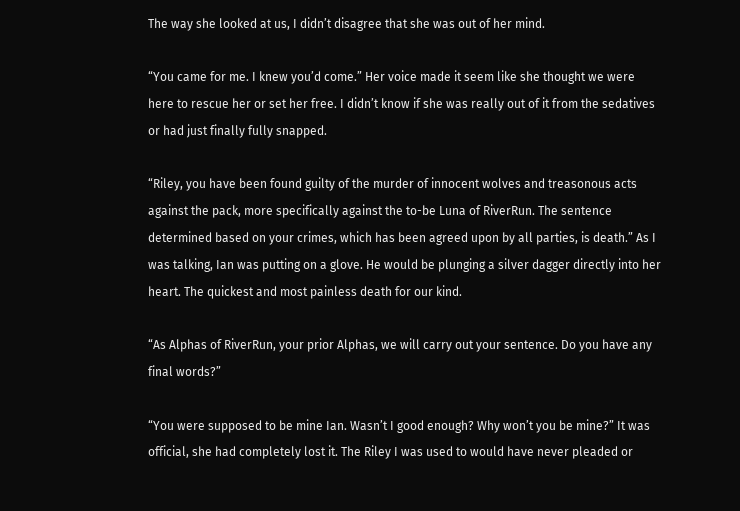The way she looked at us, I didn’t disagree that she was out of her mind.

“You came for me. I knew you’d come.” Her voice made it seem like she thought we were here to rescue her or set her free. I didn’t know if she was really out of it from the sedatives or had just finally fully snapped.

“Riley, you have been found guilty of the murder of innocent wolves and treasonous acts against the pack, more specifically against the to-be Luna of RiverRun. The sentence determined based on your crimes, which has been agreed upon by all parties, is death.” As I was talking, Ian was putting on a glove. He would be plunging a silver dagger directly into her heart. The quickest and most painless death for our kind.

“As Alphas of RiverRun, your prior Alphas, we will carry out your sentence. Do you have any final words?”

“You were supposed to be mine Ian. Wasn’t I good enough? Why won’t you be mine?” It was official, she had completely lost it. The Riley I was used to would have never pleaded or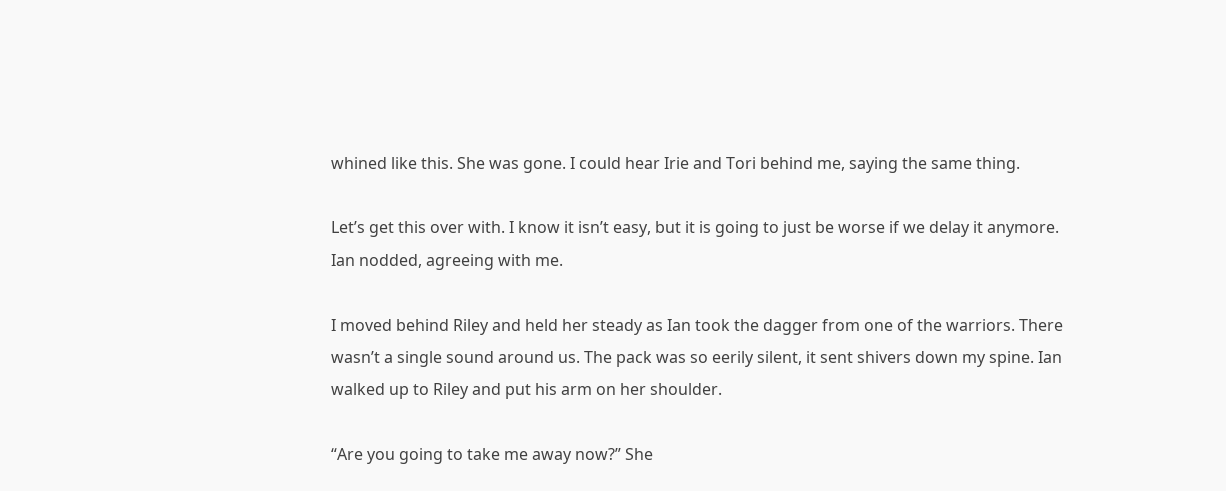whined like this. She was gone. I could hear Irie and Tori behind me, saying the same thing.

Let’s get this over with. I know it isn’t easy, but it is going to just be worse if we delay it anymore. Ian nodded, agreeing with me.

I moved behind Riley and held her steady as Ian took the dagger from one of the warriors. There wasn’t a single sound around us. The pack was so eerily silent, it sent shivers down my spine. Ian walked up to Riley and put his arm on her shoulder.

“Are you going to take me away now?” She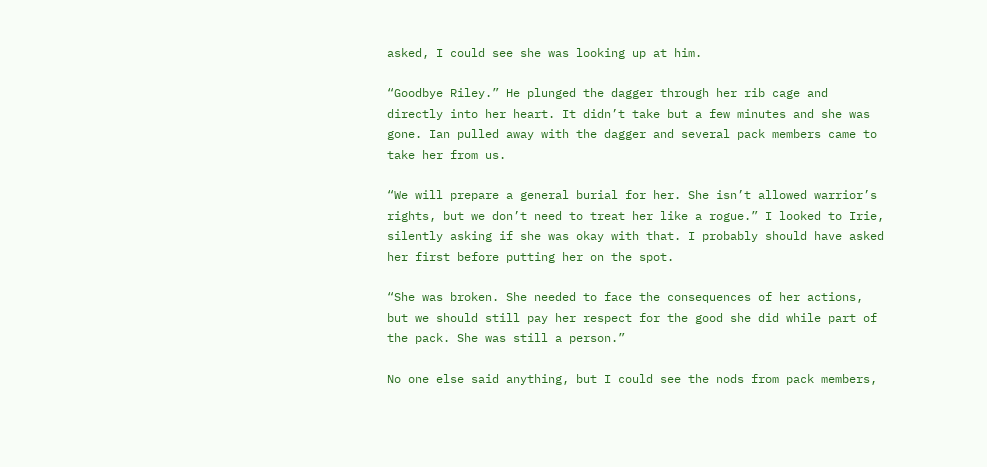asked, I could see she was looking up at him.

“Goodbye Riley.” He plunged the dagger through her rib cage and directly into her heart. It didn’t take but a few minutes and she was gone. Ian pulled away with the dagger and several pack members came to take her from us.

“We will prepare a general burial for her. She isn’t allowed warrior’s rights, but we don’t need to treat her like a rogue.” I looked to Irie, silently asking if she was okay with that. I probably should have asked her first before putting her on the spot.

“She was broken. She needed to face the consequences of her actions, but we should still pay her respect for the good she did while part of the pack. She was still a person.”

No one else said anything, but I could see the nods from pack members,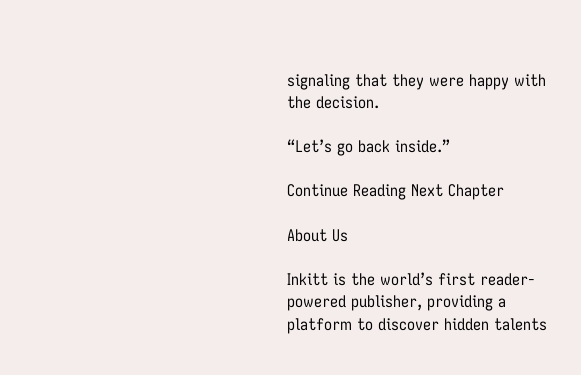signaling that they were happy with the decision.

“Let’s go back inside.”

Continue Reading Next Chapter

About Us

Inkitt is the world’s first reader-powered publisher, providing a platform to discover hidden talents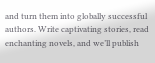and turn them into globally successful authors. Write captivating stories, read enchanting novels, and we’ll publish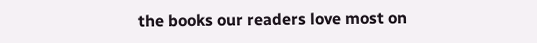the books our readers love most on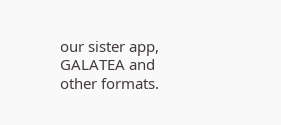our sister app, GALATEA and other formats.